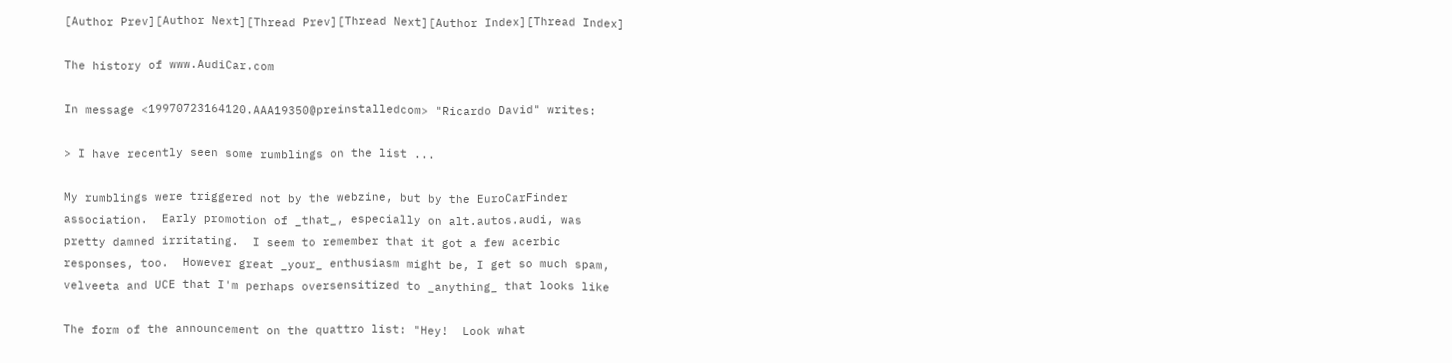[Author Prev][Author Next][Thread Prev][Thread Next][Author Index][Thread Index]

The history of www.AudiCar.com

In message <19970723164120.AAA19350@preinstalledcom> "Ricardo David" writes:

> I have recently seen some rumblings on the list ...

My rumblings were triggered not by the webzine, but by the EuroCarFinder
association.  Early promotion of _that_, especially on alt.autos.audi, was
pretty damned irritating.  I seem to remember that it got a few acerbic
responses, too.  However great _your_ enthusiasm might be, I get so much spam,
velveeta and UCE that I'm perhaps oversensitized to _anything_ that looks like

The form of the announcement on the quattro list: "Hey!  Look what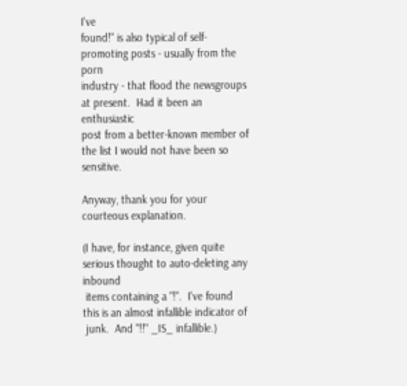I've
found!" is also typical of self-promoting posts - usually from the porn
industry - that flood the newsgroups at present.  Had it been an enthusiastic
post from a better-known member of the list I would not have been so sensitive.

Anyway, thank you for your courteous explanation.

(I have, for instance, given quite serious thought to auto-deleting any inbound
 items containing a "!".  I've found this is an almost infallible indicator of
 junk.  And "!!" _IS_ infallible.)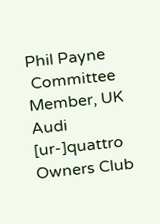Phil Payne
 Committee Member, UK Audi [ur-]quattro Owners Club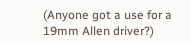(Anyone got a use for a 19mm Allen driver?)